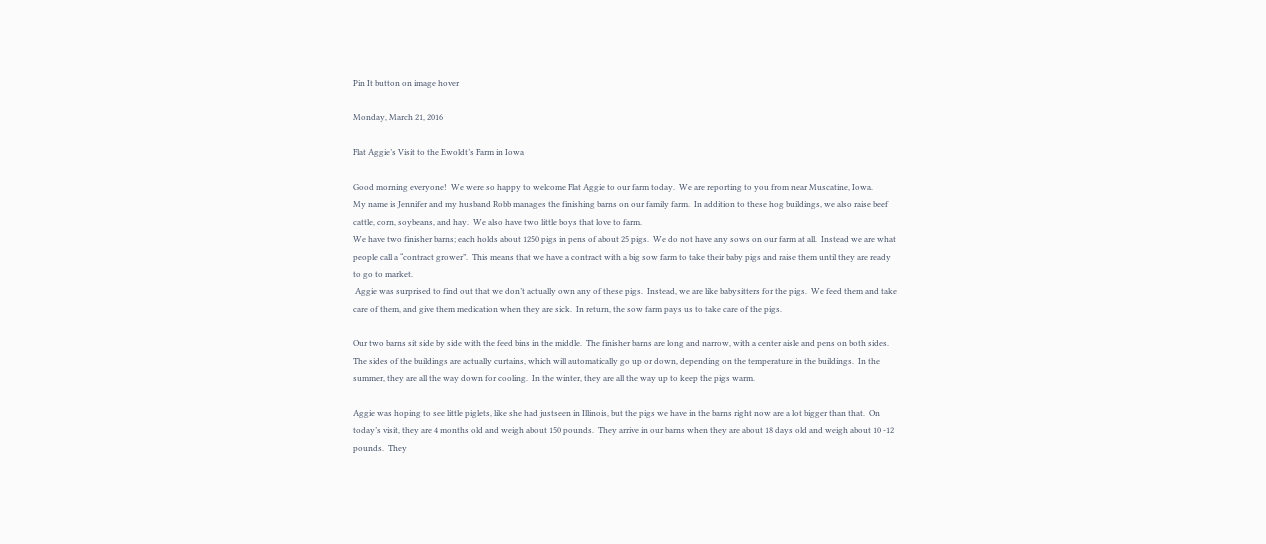Pin It button on image hover

Monday, March 21, 2016

Flat Aggie’s Visit to the Ewoldt’s Farm in Iowa

Good morning everyone!  We were so happy to welcome Flat Aggie to our farm today.  We are reporting to you from near Muscatine, Iowa.
My name is Jennifer and my husband Robb manages the finishing barns on our family farm.  In addition to these hog buildings, we also raise beef cattle, corn, soybeans, and hay.  We also have two little boys that love to farm.
We have two finisher barns; each holds about 1250 pigs in pens of about 25 pigs.  We do not have any sows on our farm at all.  Instead we are what people call a “contract grower”.  This means that we have a contract with a big sow farm to take their baby pigs and raise them until they are ready to go to market.
 Aggie was surprised to find out that we don’t actually own any of these pigs.  Instead, we are like babysitters for the pigs.  We feed them and take care of them, and give them medication when they are sick.  In return, the sow farm pays us to take care of the pigs.

Our two barns sit side by side with the feed bins in the middle.  The finisher barns are long and narrow, with a center aisle and pens on both sides.  The sides of the buildings are actually curtains, which will automatically go up or down, depending on the temperature in the buildings.  In the summer, they are all the way down for cooling.  In the winter, they are all the way up to keep the pigs warm.

Aggie was hoping to see little piglets, like she had justseen in Illinois, but the pigs we have in the barns right now are a lot bigger than that.  On today’s visit, they are 4 months old and weigh about 150 pounds.  They arrive in our barns when they are about 18 days old and weigh about 10 -12 pounds.  They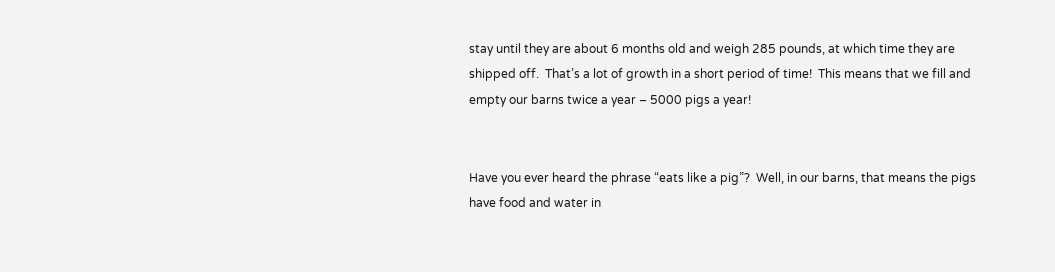stay until they are about 6 months old and weigh 285 pounds, at which time they are shipped off.  That’s a lot of growth in a short period of time!  This means that we fill and empty our barns twice a year – 5000 pigs a year!


Have you ever heard the phrase “eats like a pig”?  Well, in our barns, that means the pigs have food and water in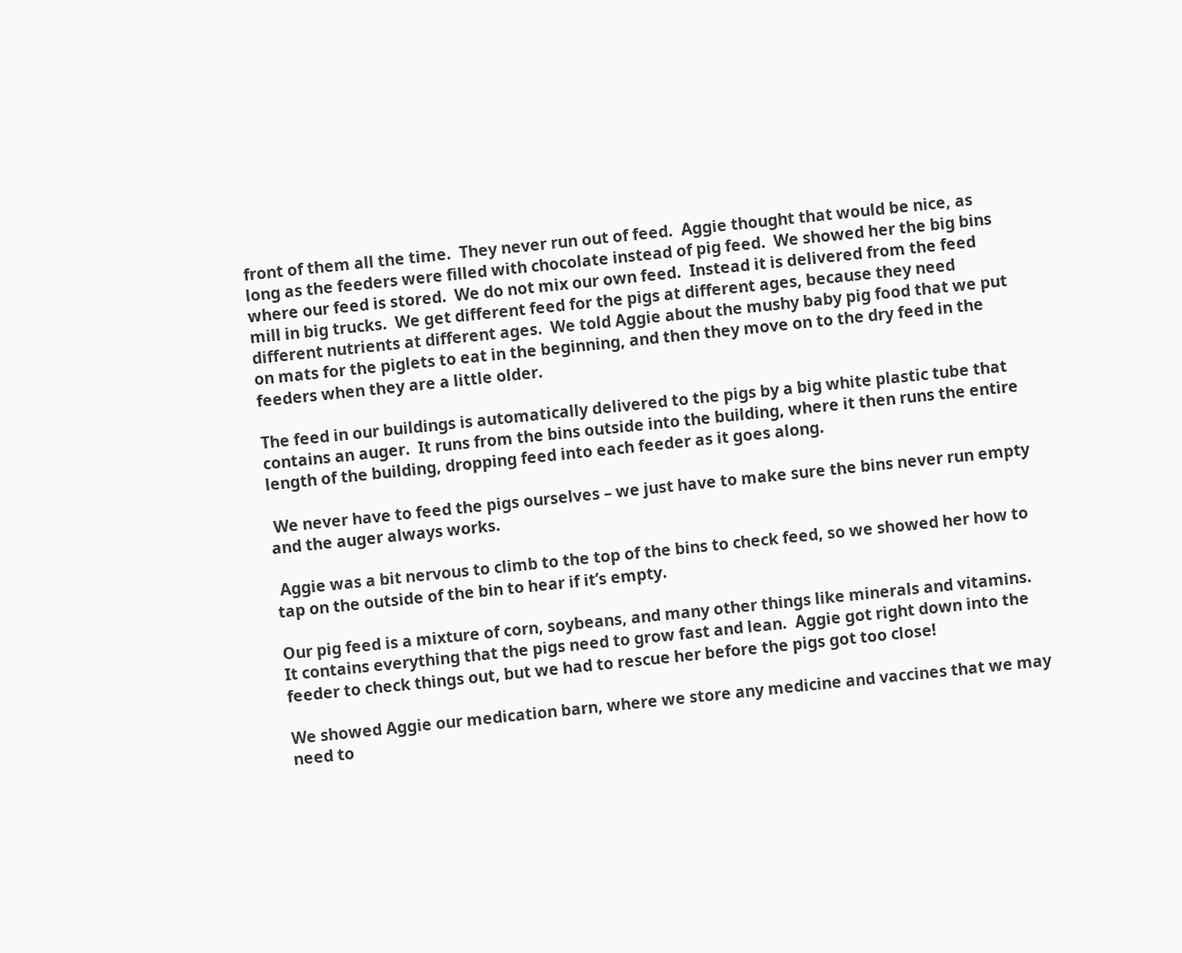front of them all the time.  They never run out of feed.  Aggie thought that would be nice, as long as the feeders were filled with chocolate instead of pig feed.  We showed her the big bins where our feed is stored.  We do not mix our own feed.  Instead it is delivered from the feed mill in big trucks.  We get different feed for the pigs at different ages, because they need different nutrients at different ages.  We told Aggie about the mushy baby pig food that we put on mats for the piglets to eat in the beginning, and then they move on to the dry feed in the feeders when they are a little older.

The feed in our buildings is automatically delivered to the pigs by a big white plastic tube that contains an auger.  It runs from the bins outside into the building, where it then runs the entire length of the building, dropping feed into each feeder as it goes along.

 We never have to feed the pigs ourselves – we just have to make sure the bins never run empty and the auger always works.

 Aggie was a bit nervous to climb to the top of the bins to check feed, so we showed her how to tap on the outside of the bin to hear if it’s empty.

Our pig feed is a mixture of corn, soybeans, and many other things like minerals and vitamins.  It contains everything that the pigs need to grow fast and lean.  Aggie got right down into the feeder to check things out, but we had to rescue her before the pigs got too close!

We showed Aggie our medication barn, where we store any medicine and vaccines that we may need to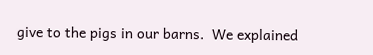give to the pigs in our barns.  We explained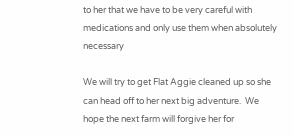to her that we have to be very careful with medications and only use them when absolutely necessary

We will try to get Flat Aggie cleaned up so she can head off to her next big adventure.  We hope the next farm will forgive her for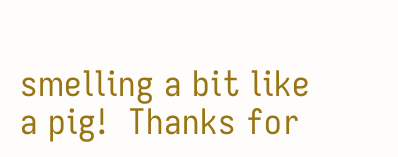smelling a bit like a pig!  Thanks for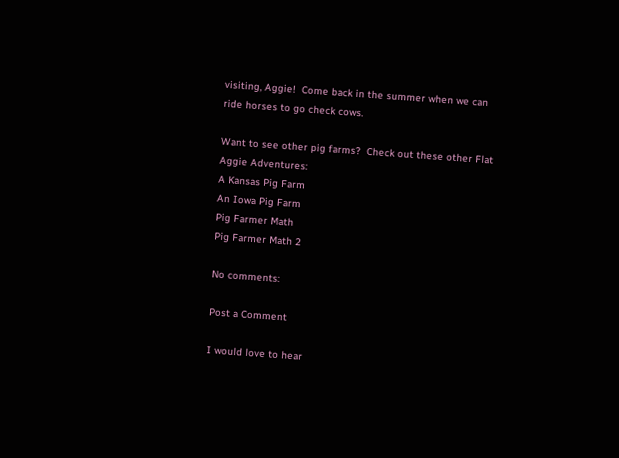visiting, Aggie!  Come back in the summer when we can ride horses to go check cows.

Want to see other pig farms?  Check out these other Flat Aggie Adventures:
A Kansas Pig Farm
An Iowa Pig Farm
Pig Farmer Math
Pig Farmer Math 2

No comments:

Post a Comment

I would love to hear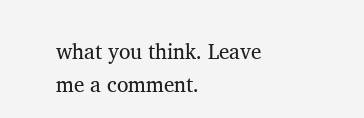what you think. Leave me a comment.